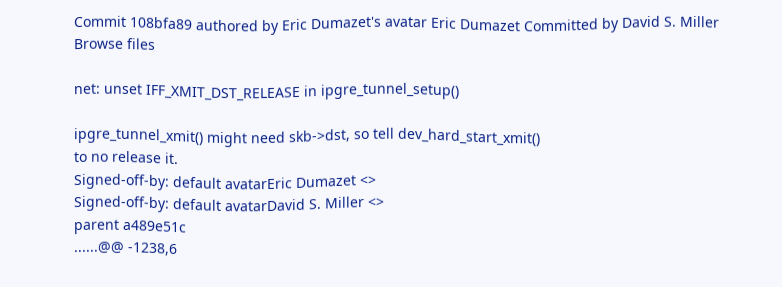Commit 108bfa89 authored by Eric Dumazet's avatar Eric Dumazet Committed by David S. Miller
Browse files

net: unset IFF_XMIT_DST_RELEASE in ipgre_tunnel_setup()

ipgre_tunnel_xmit() might need skb->dst, so tell dev_hard_start_xmit()
to no release it.
Signed-off-by: default avatarEric Dumazet <>
Signed-off-by: default avatarDavid S. Miller <>
parent a489e51c
......@@ -1238,6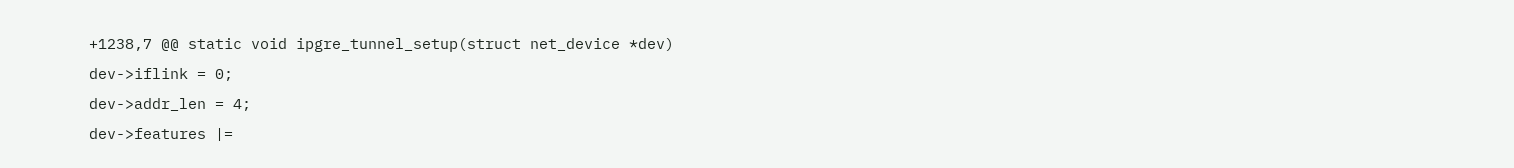+1238,7 @@ static void ipgre_tunnel_setup(struct net_device *dev)
dev->iflink = 0;
dev->addr_len = 4;
dev->features |=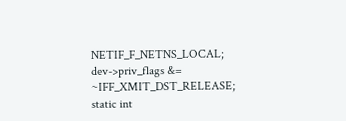NETIF_F_NETNS_LOCAL;
dev->priv_flags &= ~IFF_XMIT_DST_RELEASE;
static int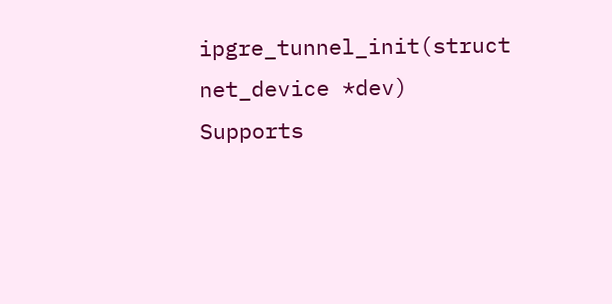ipgre_tunnel_init(struct net_device *dev)
Supports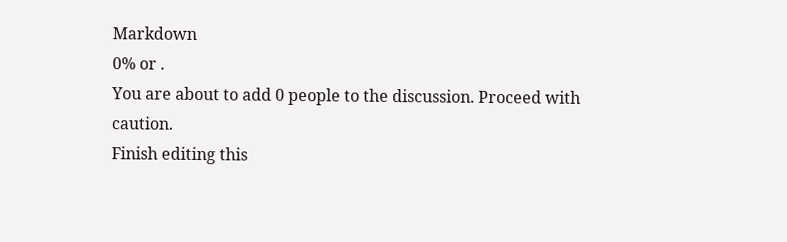Markdown
0% or .
You are about to add 0 people to the discussion. Proceed with caution.
Finish editing this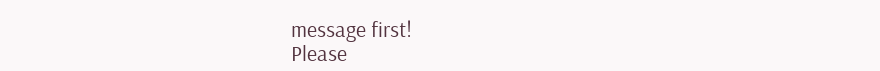message first!
Please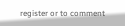register or to comment